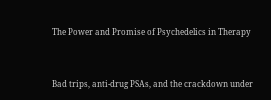The Power and Promise of Psychedelics in Therapy


Bad trips, anti-drug PSAs, and the crackdown under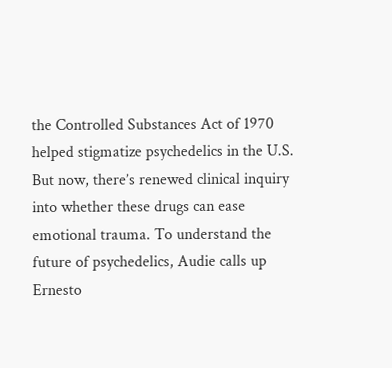the Controlled Substances Act of 1970 helped stigmatize psychedelics in the U.S. But now, there’s renewed clinical inquiry into whether these drugs can ease emotional trauma. To understand the future of psychedelics, Audie calls up Ernesto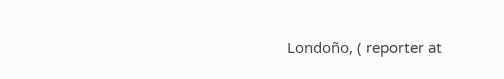Londoño, ( reporter at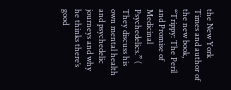the New York Times and author of the new book, “Trippy: The Peril and Promise of Medicinal Psychedelics.” ( They discuss his own mental health and psychedelic journeys and why he thinks there’s good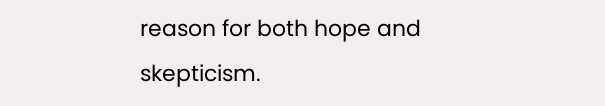reason for both hope and skepticism.